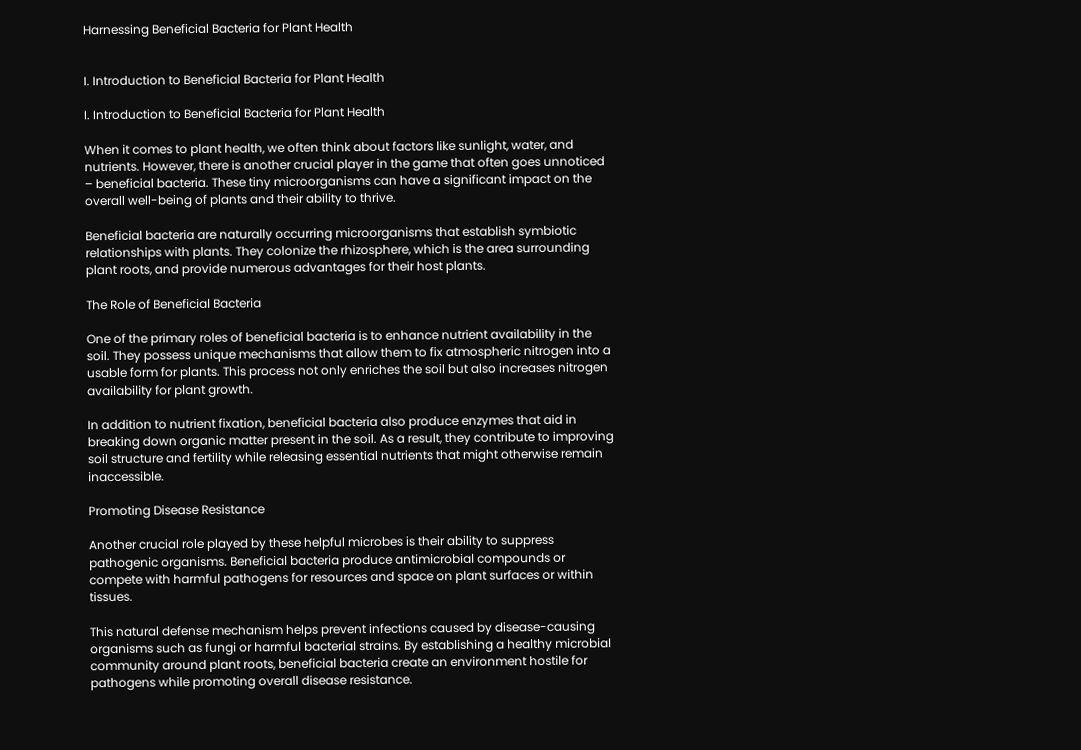Harnessing Beneficial Bacteria for Plant Health


I. Introduction to Beneficial Bacteria for Plant Health

I. Introduction to Beneficial Bacteria for Plant Health

When it comes to plant health, we often think about factors like sunlight, water, and nutrients. However, there is another crucial player in the game that often goes unnoticed – beneficial bacteria. These tiny microorganisms can have a significant impact on the overall well-being of plants and their ability to thrive.

Beneficial bacteria are naturally occurring microorganisms that establish symbiotic relationships with plants. They colonize the rhizosphere, which is the area surrounding plant roots, and provide numerous advantages for their host plants.

The Role of Beneficial Bacteria

One of the primary roles of beneficial bacteria is to enhance nutrient availability in the soil. They possess unique mechanisms that allow them to fix atmospheric nitrogen into a usable form for plants. This process not only enriches the soil but also increases nitrogen availability for plant growth.

In addition to nutrient fixation, beneficial bacteria also produce enzymes that aid in breaking down organic matter present in the soil. As a result, they contribute to improving soil structure and fertility while releasing essential nutrients that might otherwise remain inaccessible.

Promoting Disease Resistance

Another crucial role played by these helpful microbes is their ability to suppress pathogenic organisms. Beneficial bacteria produce antimicrobial compounds or compete with harmful pathogens for resources and space on plant surfaces or within tissues.

This natural defense mechanism helps prevent infections caused by disease-causing organisms such as fungi or harmful bacterial strains. By establishing a healthy microbial community around plant roots, beneficial bacteria create an environment hostile for pathogens while promoting overall disease resistance.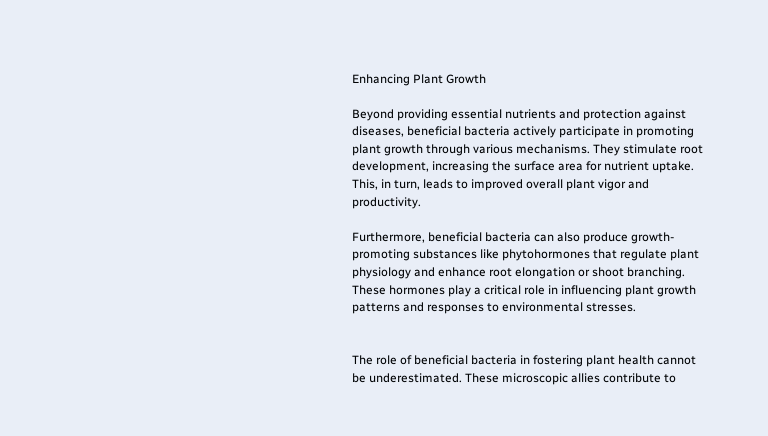Enhancing Plant Growth

Beyond providing essential nutrients and protection against diseases, beneficial bacteria actively participate in promoting plant growth through various mechanisms. They stimulate root development, increasing the surface area for nutrient uptake. This, in turn, leads to improved overall plant vigor and productivity.

Furthermore, beneficial bacteria can also produce growth-promoting substances like phytohormones that regulate plant physiology and enhance root elongation or shoot branching. These hormones play a critical role in influencing plant growth patterns and responses to environmental stresses.


The role of beneficial bacteria in fostering plant health cannot be underestimated. These microscopic allies contribute to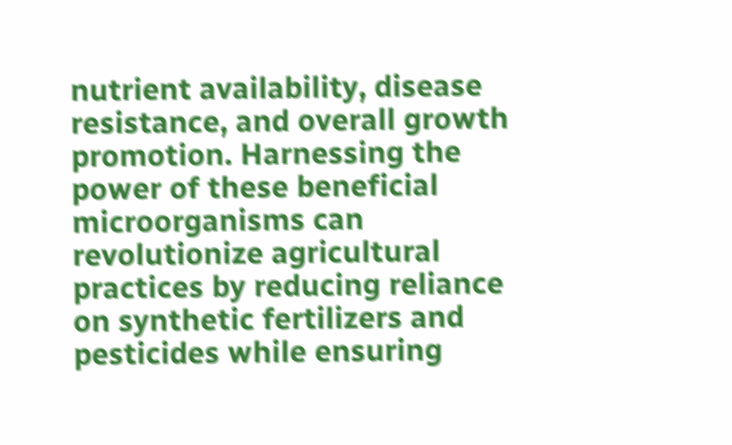nutrient availability, disease resistance, and overall growth promotion. Harnessing the power of these beneficial microorganisms can revolutionize agricultural practices by reducing reliance on synthetic fertilizers and pesticides while ensuring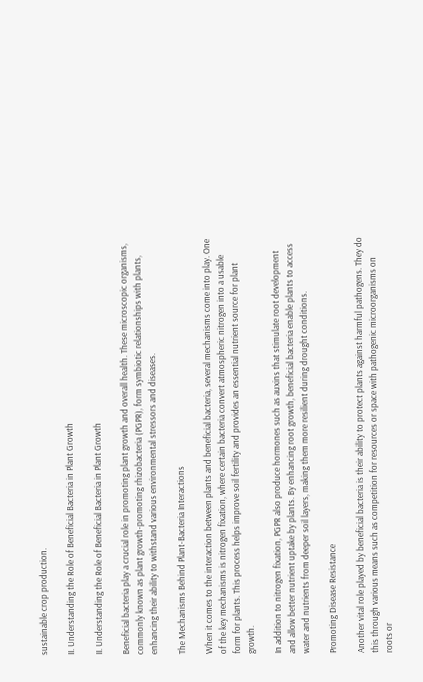sustainable crop production.

II. Understanding the Role of Beneficial Bacteria in Plant Growth

II. Understanding the Role of Beneficial Bacteria in Plant Growth

Beneficial bacteria play a crucial role in promoting plant growth and overall health. These microscopic organisms, commonly known as plant growth-promoting rhizobacteria (PGPR), form symbiotic relationships with plants, enhancing their ability to withstand various environmental stressors and diseases.

The Mechanisms Behind Plant-Bacteria Interactions

When it comes to the interaction between plants and beneficial bacteria, several mechanisms come into play. One of the key mechanisms is nitrogen fixation, where certain bacteria convert atmospheric nitrogen into a usable form for plants. This process helps improve soil fertility and provides an essential nutrient source for plant growth.

In addition to nitrogen fixation, PGPR also produce hormones such as auxins that stimulate root development and allow better nutrient uptake by plants. By enhancing root growth, beneficial bacteria enable plants to access water and nutrients from deeper soil layers, making them more resilient during drought conditions.

Promoting Disease Resistance

Another vital role played by beneficial bacteria is their ability to protect plants against harmful pathogens. They do this through various means such as competition for resources or space with pathogenic microorganisms on roots or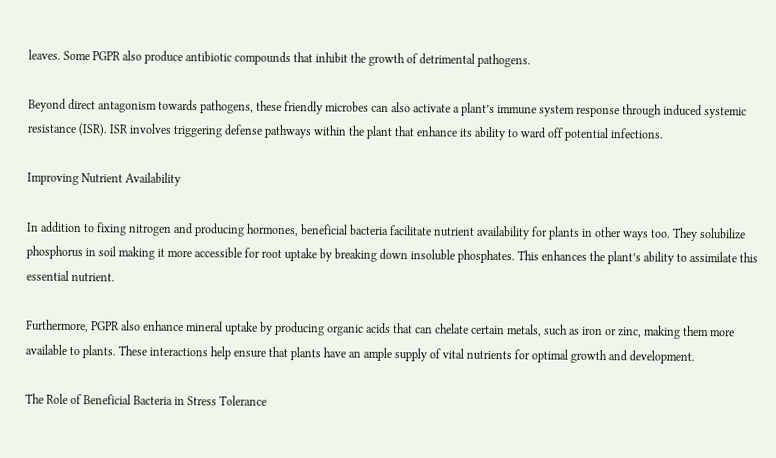leaves. Some PGPR also produce antibiotic compounds that inhibit the growth of detrimental pathogens.

Beyond direct antagonism towards pathogens, these friendly microbes can also activate a plant’s immune system response through induced systemic resistance (ISR). ISR involves triggering defense pathways within the plant that enhance its ability to ward off potential infections.

Improving Nutrient Availability

In addition to fixing nitrogen and producing hormones, beneficial bacteria facilitate nutrient availability for plants in other ways too. They solubilize phosphorus in soil making it more accessible for root uptake by breaking down insoluble phosphates. This enhances the plant’s ability to assimilate this essential nutrient.

Furthermore, PGPR also enhance mineral uptake by producing organic acids that can chelate certain metals, such as iron or zinc, making them more available to plants. These interactions help ensure that plants have an ample supply of vital nutrients for optimal growth and development.

The Role of Beneficial Bacteria in Stress Tolerance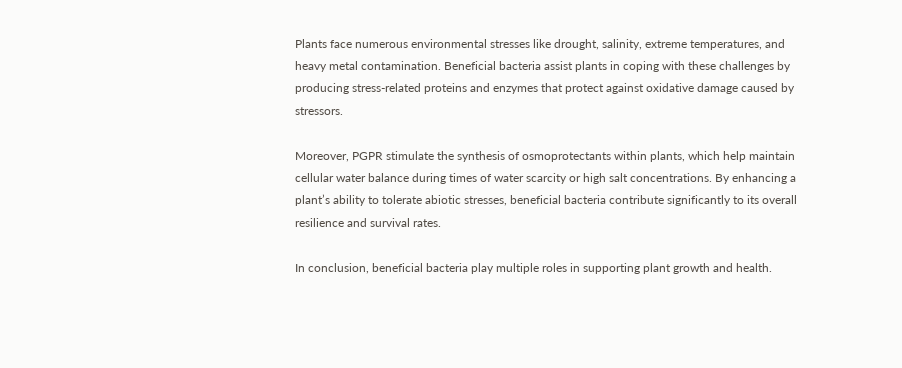Plants face numerous environmental stresses like drought, salinity, extreme temperatures, and heavy metal contamination. Beneficial bacteria assist plants in coping with these challenges by producing stress-related proteins and enzymes that protect against oxidative damage caused by stressors.

Moreover, PGPR stimulate the synthesis of osmoprotectants within plants, which help maintain cellular water balance during times of water scarcity or high salt concentrations. By enhancing a plant’s ability to tolerate abiotic stresses, beneficial bacteria contribute significantly to its overall resilience and survival rates.

In conclusion, beneficial bacteria play multiple roles in supporting plant growth and health.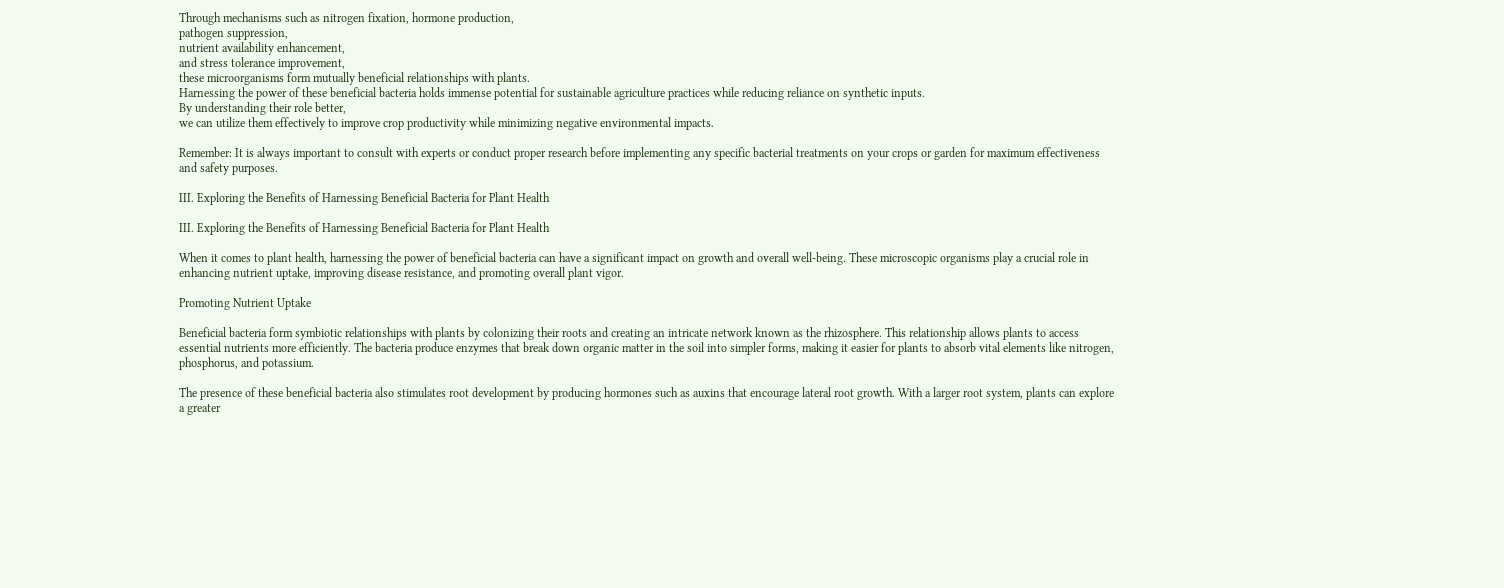Through mechanisms such as nitrogen fixation, hormone production,
pathogen suppression,
nutrient availability enhancement,
and stress tolerance improvement,
these microorganisms form mutually beneficial relationships with plants.
Harnessing the power of these beneficial bacteria holds immense potential for sustainable agriculture practices while reducing reliance on synthetic inputs.
By understanding their role better,
we can utilize them effectively to improve crop productivity while minimizing negative environmental impacts.

Remember: It is always important to consult with experts or conduct proper research before implementing any specific bacterial treatments on your crops or garden for maximum effectiveness and safety purposes.

III. Exploring the Benefits of Harnessing Beneficial Bacteria for Plant Health

III. Exploring the Benefits of Harnessing Beneficial Bacteria for Plant Health

When it comes to plant health, harnessing the power of beneficial bacteria can have a significant impact on growth and overall well-being. These microscopic organisms play a crucial role in enhancing nutrient uptake, improving disease resistance, and promoting overall plant vigor.

Promoting Nutrient Uptake

Beneficial bacteria form symbiotic relationships with plants by colonizing their roots and creating an intricate network known as the rhizosphere. This relationship allows plants to access essential nutrients more efficiently. The bacteria produce enzymes that break down organic matter in the soil into simpler forms, making it easier for plants to absorb vital elements like nitrogen, phosphorus, and potassium.

The presence of these beneficial bacteria also stimulates root development by producing hormones such as auxins that encourage lateral root growth. With a larger root system, plants can explore a greater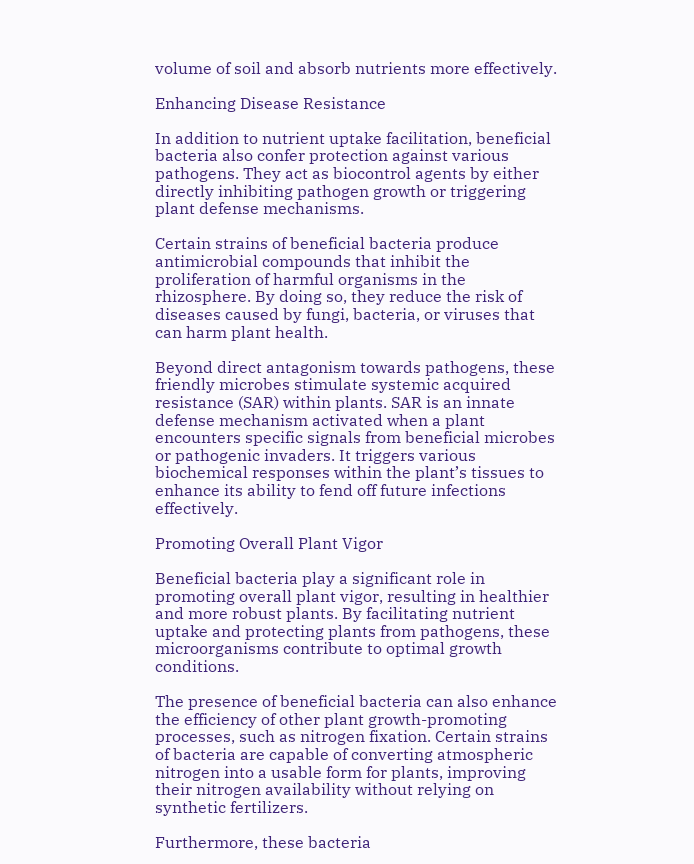volume of soil and absorb nutrients more effectively.

Enhancing Disease Resistance

In addition to nutrient uptake facilitation, beneficial bacteria also confer protection against various pathogens. They act as biocontrol agents by either directly inhibiting pathogen growth or triggering plant defense mechanisms.

Certain strains of beneficial bacteria produce antimicrobial compounds that inhibit the proliferation of harmful organisms in the rhizosphere. By doing so, they reduce the risk of diseases caused by fungi, bacteria, or viruses that can harm plant health.

Beyond direct antagonism towards pathogens, these friendly microbes stimulate systemic acquired resistance (SAR) within plants. SAR is an innate defense mechanism activated when a plant encounters specific signals from beneficial microbes or pathogenic invaders. It triggers various biochemical responses within the plant’s tissues to enhance its ability to fend off future infections effectively.

Promoting Overall Plant Vigor

Beneficial bacteria play a significant role in promoting overall plant vigor, resulting in healthier and more robust plants. By facilitating nutrient uptake and protecting plants from pathogens, these microorganisms contribute to optimal growth conditions.

The presence of beneficial bacteria can also enhance the efficiency of other plant growth-promoting processes, such as nitrogen fixation. Certain strains of bacteria are capable of converting atmospheric nitrogen into a usable form for plants, improving their nitrogen availability without relying on synthetic fertilizers.

Furthermore, these bacteria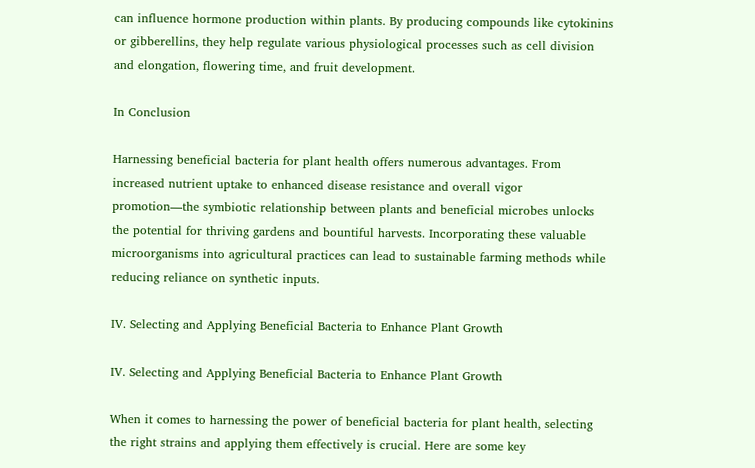can influence hormone production within plants. By producing compounds like cytokinins or gibberellins, they help regulate various physiological processes such as cell division and elongation, flowering time, and fruit development.

In Conclusion

Harnessing beneficial bacteria for plant health offers numerous advantages. From increased nutrient uptake to enhanced disease resistance and overall vigor promotion—the symbiotic relationship between plants and beneficial microbes unlocks the potential for thriving gardens and bountiful harvests. Incorporating these valuable microorganisms into agricultural practices can lead to sustainable farming methods while reducing reliance on synthetic inputs.

IV. Selecting and Applying Beneficial Bacteria to Enhance Plant Growth

IV. Selecting and Applying Beneficial Bacteria to Enhance Plant Growth

When it comes to harnessing the power of beneficial bacteria for plant health, selecting the right strains and applying them effectively is crucial. Here are some key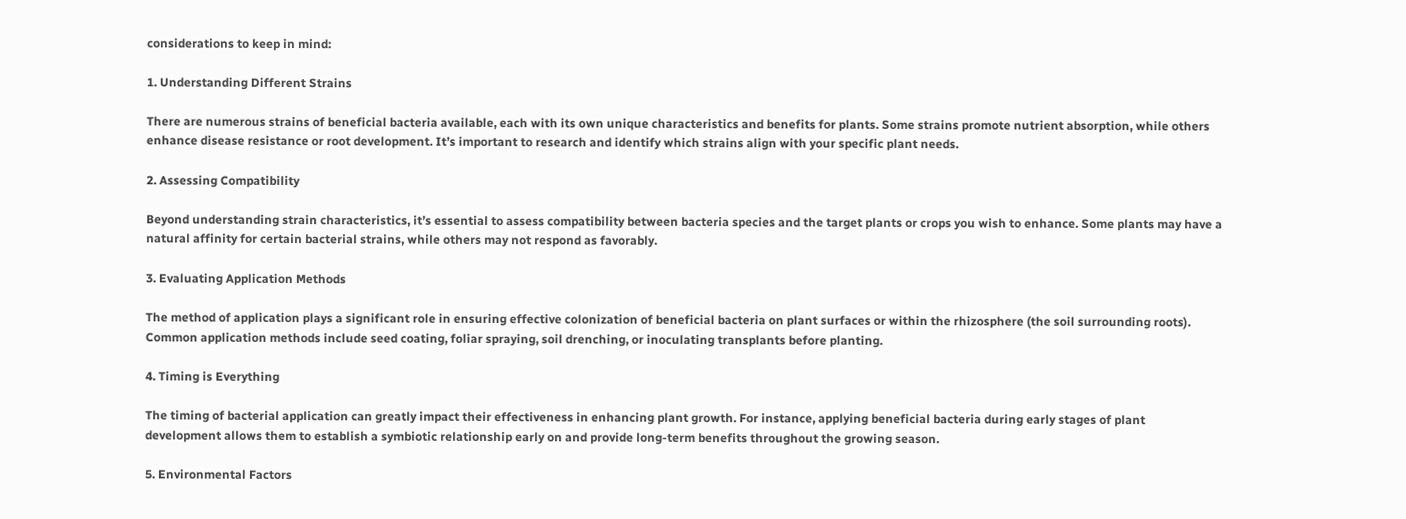considerations to keep in mind:

1. Understanding Different Strains

There are numerous strains of beneficial bacteria available, each with its own unique characteristics and benefits for plants. Some strains promote nutrient absorption, while others enhance disease resistance or root development. It’s important to research and identify which strains align with your specific plant needs.

2. Assessing Compatibility

Beyond understanding strain characteristics, it’s essential to assess compatibility between bacteria species and the target plants or crops you wish to enhance. Some plants may have a natural affinity for certain bacterial strains, while others may not respond as favorably.

3. Evaluating Application Methods

The method of application plays a significant role in ensuring effective colonization of beneficial bacteria on plant surfaces or within the rhizosphere (the soil surrounding roots). Common application methods include seed coating, foliar spraying, soil drenching, or inoculating transplants before planting.

4. Timing is Everything

The timing of bacterial application can greatly impact their effectiveness in enhancing plant growth. For instance, applying beneficial bacteria during early stages of plant development allows them to establish a symbiotic relationship early on and provide long-term benefits throughout the growing season.

5. Environmental Factors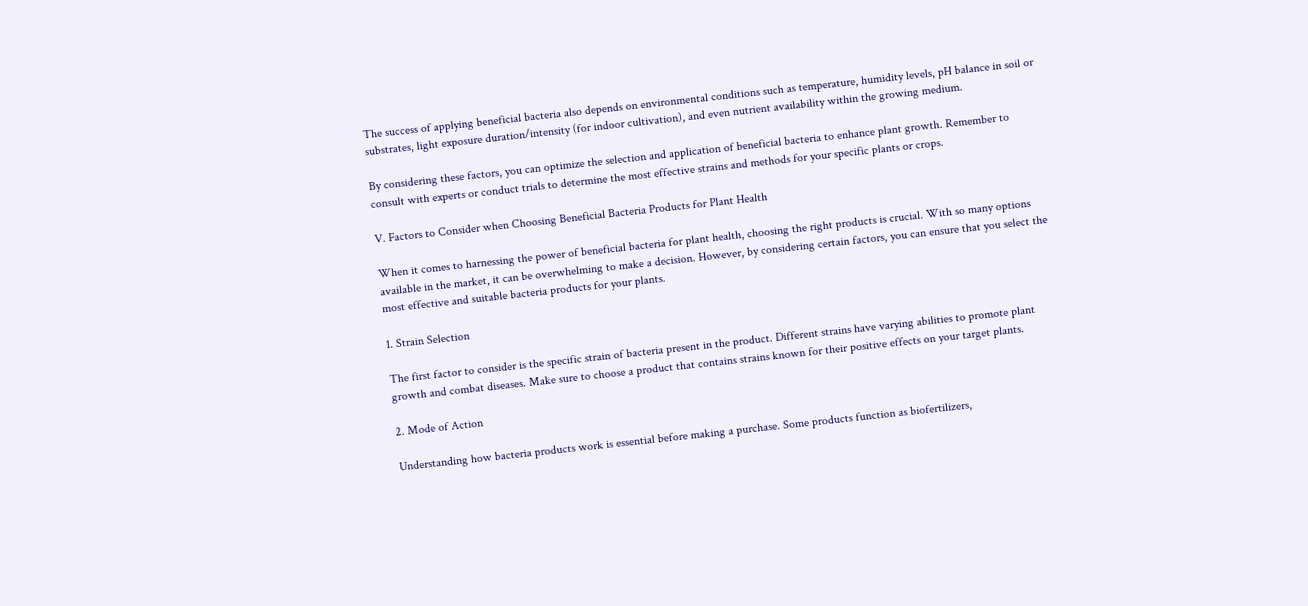The success of applying beneficial bacteria also depends on environmental conditions such as temperature, humidity levels, pH balance in soil or substrates, light exposure duration/intensity (for indoor cultivation), and even nutrient availability within the growing medium.

By considering these factors, you can optimize the selection and application of beneficial bacteria to enhance plant growth. Remember to consult with experts or conduct trials to determine the most effective strains and methods for your specific plants or crops.

V. Factors to Consider when Choosing Beneficial Bacteria Products for Plant Health

When it comes to harnessing the power of beneficial bacteria for plant health, choosing the right products is crucial. With so many options available in the market, it can be overwhelming to make a decision. However, by considering certain factors, you can ensure that you select the most effective and suitable bacteria products for your plants.

1. Strain Selection

The first factor to consider is the specific strain of bacteria present in the product. Different strains have varying abilities to promote plant growth and combat diseases. Make sure to choose a product that contains strains known for their positive effects on your target plants.

2. Mode of Action

Understanding how bacteria products work is essential before making a purchase. Some products function as biofertilizers,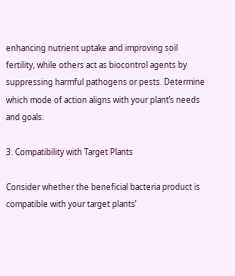enhancing nutrient uptake and improving soil fertility, while others act as biocontrol agents by suppressing harmful pathogens or pests. Determine which mode of action aligns with your plant’s needs and goals.

3. Compatibility with Target Plants

Consider whether the beneficial bacteria product is compatible with your target plants’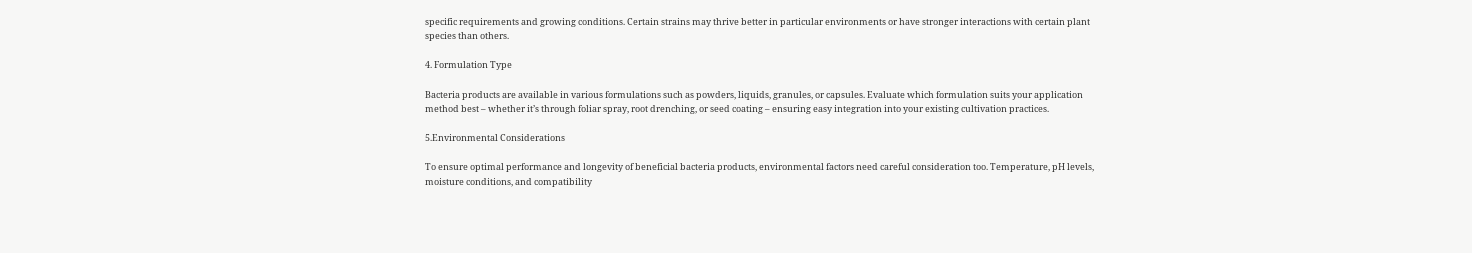specific requirements and growing conditions. Certain strains may thrive better in particular environments or have stronger interactions with certain plant species than others.

4. Formulation Type

Bacteria products are available in various formulations such as powders, liquids, granules, or capsules. Evaluate which formulation suits your application method best – whether it’s through foliar spray, root drenching, or seed coating – ensuring easy integration into your existing cultivation practices.

5.Environmental Considerations

To ensure optimal performance and longevity of beneficial bacteria products, environmental factors need careful consideration too. Temperature, pH levels, moisture conditions, and compatibility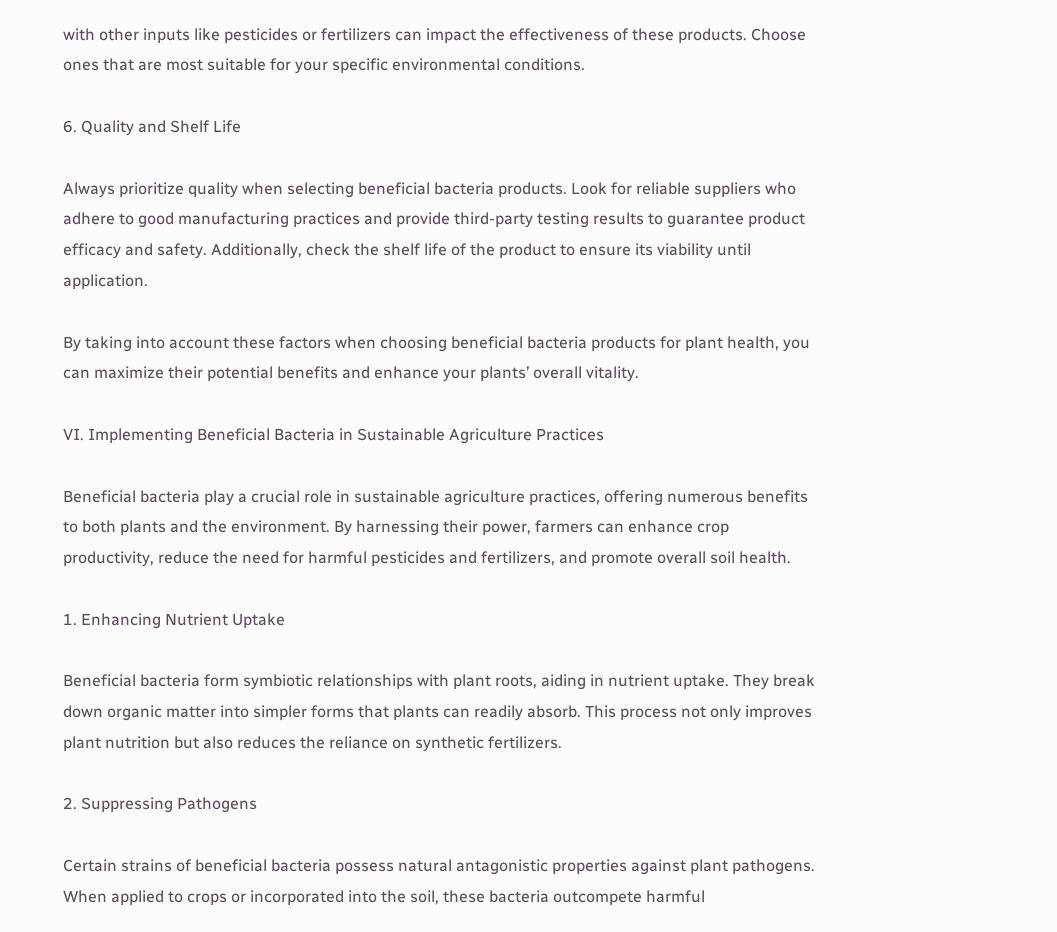with other inputs like pesticides or fertilizers can impact the effectiveness of these products. Choose ones that are most suitable for your specific environmental conditions.

6. Quality and Shelf Life

Always prioritize quality when selecting beneficial bacteria products. Look for reliable suppliers who adhere to good manufacturing practices and provide third-party testing results to guarantee product efficacy and safety. Additionally, check the shelf life of the product to ensure its viability until application.

By taking into account these factors when choosing beneficial bacteria products for plant health, you can maximize their potential benefits and enhance your plants’ overall vitality.

VI. Implementing Beneficial Bacteria in Sustainable Agriculture Practices

Beneficial bacteria play a crucial role in sustainable agriculture practices, offering numerous benefits to both plants and the environment. By harnessing their power, farmers can enhance crop productivity, reduce the need for harmful pesticides and fertilizers, and promote overall soil health.

1. Enhancing Nutrient Uptake

Beneficial bacteria form symbiotic relationships with plant roots, aiding in nutrient uptake. They break down organic matter into simpler forms that plants can readily absorb. This process not only improves plant nutrition but also reduces the reliance on synthetic fertilizers.

2. Suppressing Pathogens

Certain strains of beneficial bacteria possess natural antagonistic properties against plant pathogens. When applied to crops or incorporated into the soil, these bacteria outcompete harmful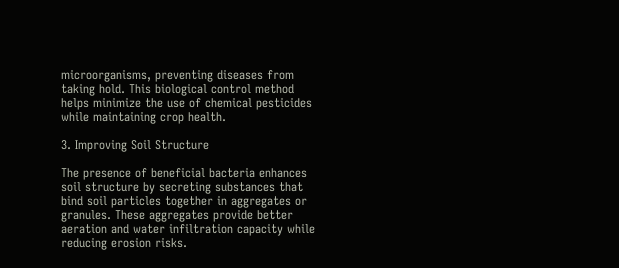microorganisms, preventing diseases from taking hold. This biological control method helps minimize the use of chemical pesticides while maintaining crop health.

3. Improving Soil Structure

The presence of beneficial bacteria enhances soil structure by secreting substances that bind soil particles together in aggregates or granules. These aggregates provide better aeration and water infiltration capacity while reducing erosion risks.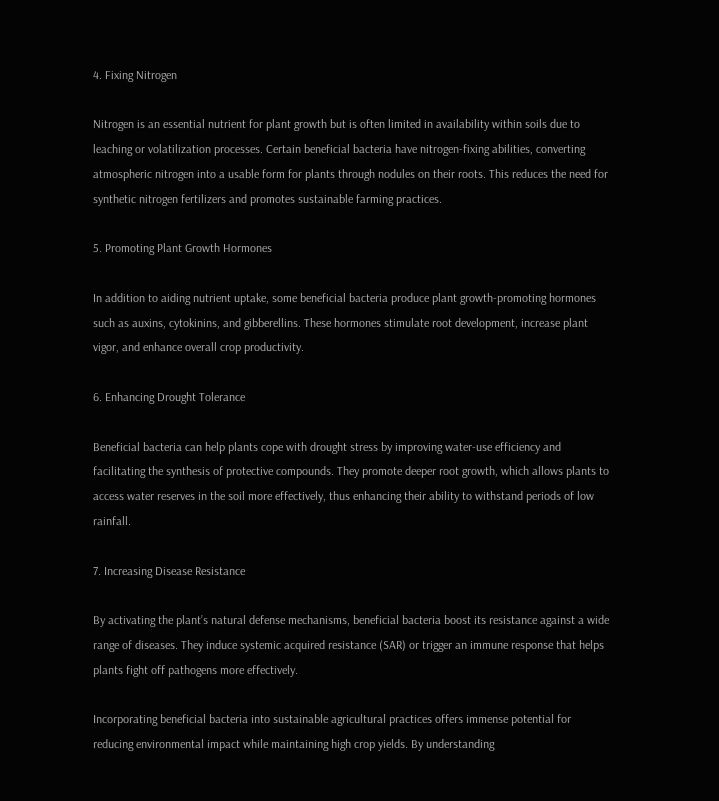4. Fixing Nitrogen

Nitrogen is an essential nutrient for plant growth but is often limited in availability within soils due to leaching or volatilization processes. Certain beneficial bacteria have nitrogen-fixing abilities, converting atmospheric nitrogen into a usable form for plants through nodules on their roots. This reduces the need for synthetic nitrogen fertilizers and promotes sustainable farming practices.

5. Promoting Plant Growth Hormones

In addition to aiding nutrient uptake, some beneficial bacteria produce plant growth-promoting hormones such as auxins, cytokinins, and gibberellins. These hormones stimulate root development, increase plant vigor, and enhance overall crop productivity.

6. Enhancing Drought Tolerance

Beneficial bacteria can help plants cope with drought stress by improving water-use efficiency and facilitating the synthesis of protective compounds. They promote deeper root growth, which allows plants to access water reserves in the soil more effectively, thus enhancing their ability to withstand periods of low rainfall.

7. Increasing Disease Resistance

By activating the plant’s natural defense mechanisms, beneficial bacteria boost its resistance against a wide range of diseases. They induce systemic acquired resistance (SAR) or trigger an immune response that helps plants fight off pathogens more effectively.

Incorporating beneficial bacteria into sustainable agricultural practices offers immense potential for reducing environmental impact while maintaining high crop yields. By understanding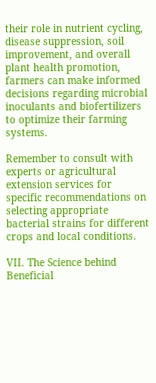their role in nutrient cycling, disease suppression, soil improvement, and overall plant health promotion, farmers can make informed decisions regarding microbial inoculants and biofertilizers to optimize their farming systems.

Remember to consult with experts or agricultural extension services for specific recommendations on selecting appropriate bacterial strains for different crops and local conditions.

VII. The Science behind Beneficial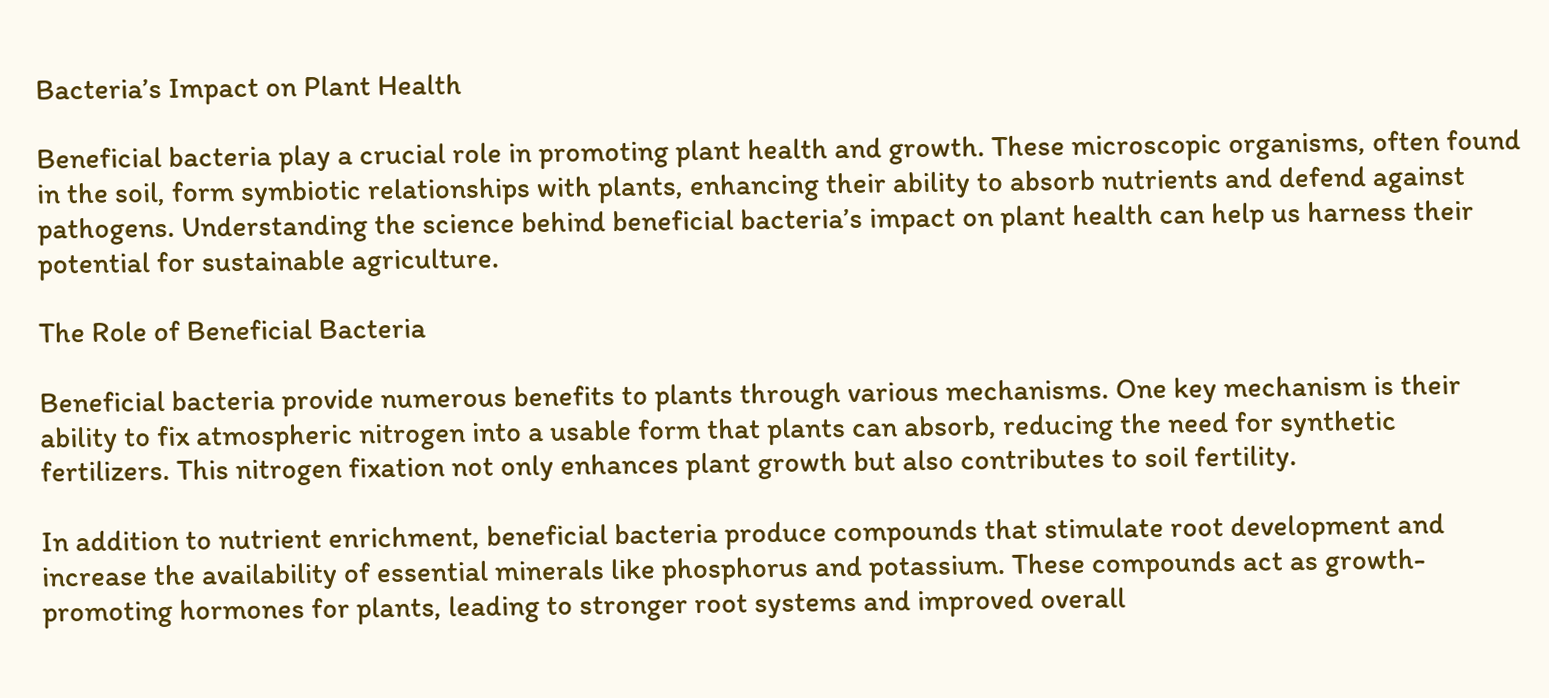Bacteria’s Impact on Plant Health

Beneficial bacteria play a crucial role in promoting plant health and growth. These microscopic organisms, often found in the soil, form symbiotic relationships with plants, enhancing their ability to absorb nutrients and defend against pathogens. Understanding the science behind beneficial bacteria’s impact on plant health can help us harness their potential for sustainable agriculture.

The Role of Beneficial Bacteria

Beneficial bacteria provide numerous benefits to plants through various mechanisms. One key mechanism is their ability to fix atmospheric nitrogen into a usable form that plants can absorb, reducing the need for synthetic fertilizers. This nitrogen fixation not only enhances plant growth but also contributes to soil fertility.

In addition to nutrient enrichment, beneficial bacteria produce compounds that stimulate root development and increase the availability of essential minerals like phosphorus and potassium. These compounds act as growth-promoting hormones for plants, leading to stronger root systems and improved overall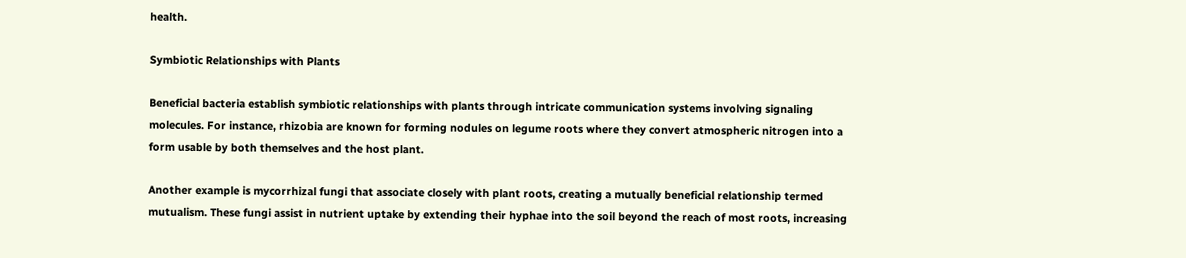health.

Symbiotic Relationships with Plants

Beneficial bacteria establish symbiotic relationships with plants through intricate communication systems involving signaling molecules. For instance, rhizobia are known for forming nodules on legume roots where they convert atmospheric nitrogen into a form usable by both themselves and the host plant.

Another example is mycorrhizal fungi that associate closely with plant roots, creating a mutually beneficial relationship termed mutualism. These fungi assist in nutrient uptake by extending their hyphae into the soil beyond the reach of most roots, increasing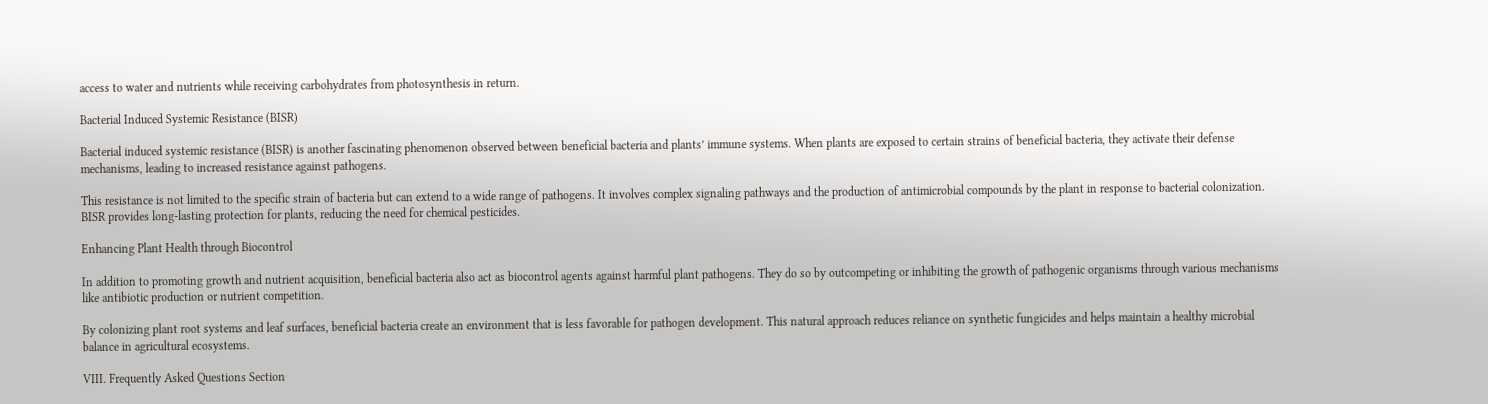access to water and nutrients while receiving carbohydrates from photosynthesis in return.

Bacterial Induced Systemic Resistance (BISR)

Bacterial induced systemic resistance (BISR) is another fascinating phenomenon observed between beneficial bacteria and plants’ immune systems. When plants are exposed to certain strains of beneficial bacteria, they activate their defense mechanisms, leading to increased resistance against pathogens.

This resistance is not limited to the specific strain of bacteria but can extend to a wide range of pathogens. It involves complex signaling pathways and the production of antimicrobial compounds by the plant in response to bacterial colonization. BISR provides long-lasting protection for plants, reducing the need for chemical pesticides.

Enhancing Plant Health through Biocontrol

In addition to promoting growth and nutrient acquisition, beneficial bacteria also act as biocontrol agents against harmful plant pathogens. They do so by outcompeting or inhibiting the growth of pathogenic organisms through various mechanisms like antibiotic production or nutrient competition.

By colonizing plant root systems and leaf surfaces, beneficial bacteria create an environment that is less favorable for pathogen development. This natural approach reduces reliance on synthetic fungicides and helps maintain a healthy microbial balance in agricultural ecosystems.

VIII. Frequently Asked Questions Section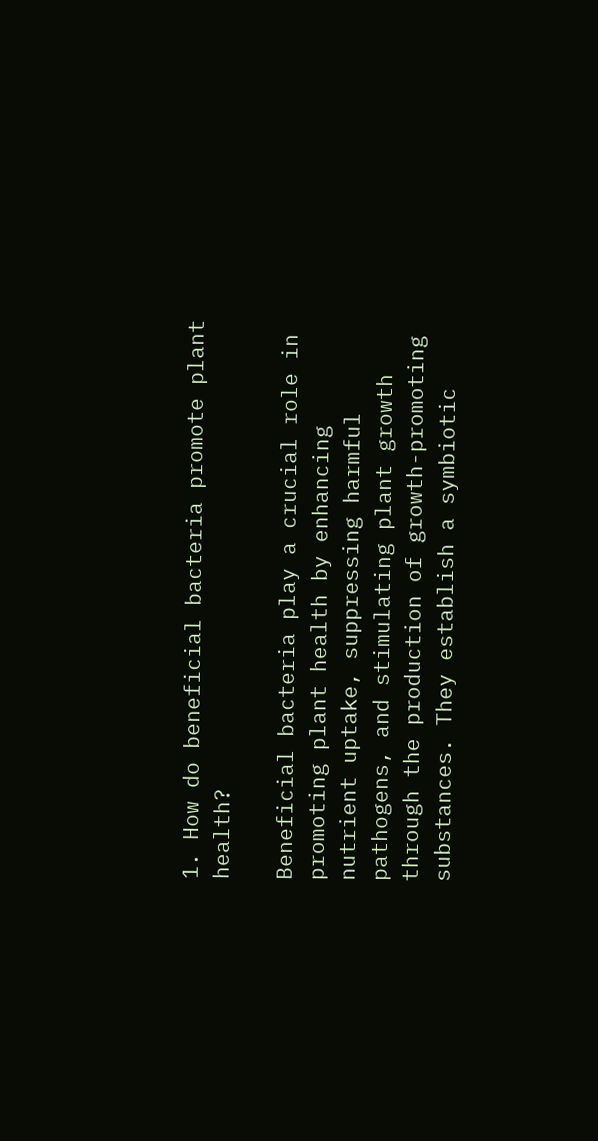1. How do beneficial bacteria promote plant health?

Beneficial bacteria play a crucial role in promoting plant health by enhancing nutrient uptake, suppressing harmful pathogens, and stimulating plant growth through the production of growth-promoting substances. They establish a symbiotic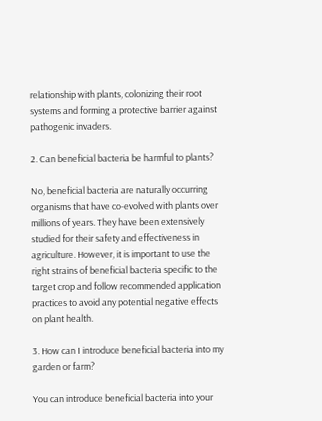relationship with plants, colonizing their root systems and forming a protective barrier against pathogenic invaders.

2. Can beneficial bacteria be harmful to plants?

No, beneficial bacteria are naturally occurring organisms that have co-evolved with plants over millions of years. They have been extensively studied for their safety and effectiveness in agriculture. However, it is important to use the right strains of beneficial bacteria specific to the target crop and follow recommended application practices to avoid any potential negative effects on plant health.

3. How can I introduce beneficial bacteria into my garden or farm?

You can introduce beneficial bacteria into your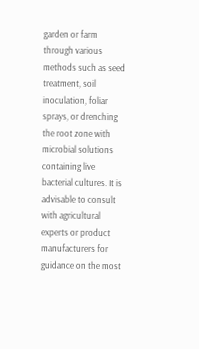garden or farm through various methods such as seed treatment, soil inoculation, foliar sprays, or drenching the root zone with microbial solutions containing live bacterial cultures. It is advisable to consult with agricultural experts or product manufacturers for guidance on the most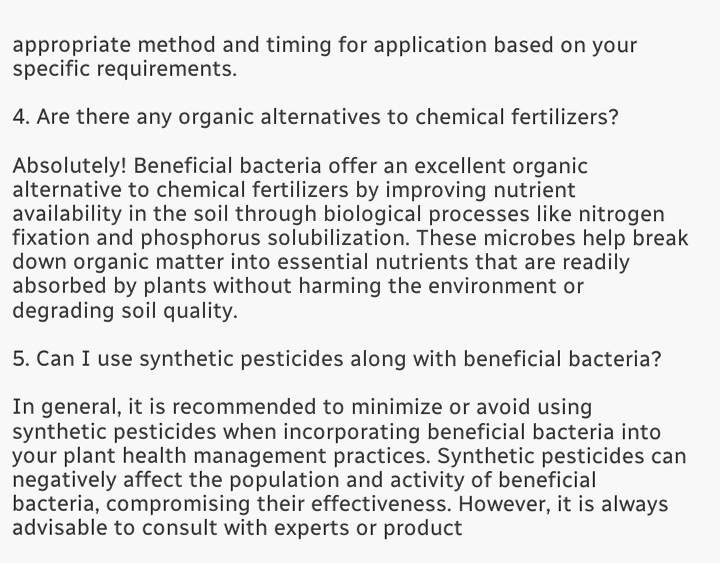appropriate method and timing for application based on your specific requirements.

4. Are there any organic alternatives to chemical fertilizers?

Absolutely! Beneficial bacteria offer an excellent organic alternative to chemical fertilizers by improving nutrient availability in the soil through biological processes like nitrogen fixation and phosphorus solubilization. These microbes help break down organic matter into essential nutrients that are readily absorbed by plants without harming the environment or degrading soil quality.

5. Can I use synthetic pesticides along with beneficial bacteria?

In general, it is recommended to minimize or avoid using synthetic pesticides when incorporating beneficial bacteria into your plant health management practices. Synthetic pesticides can negatively affect the population and activity of beneficial bacteria, compromising their effectiveness. However, it is always advisable to consult with experts or product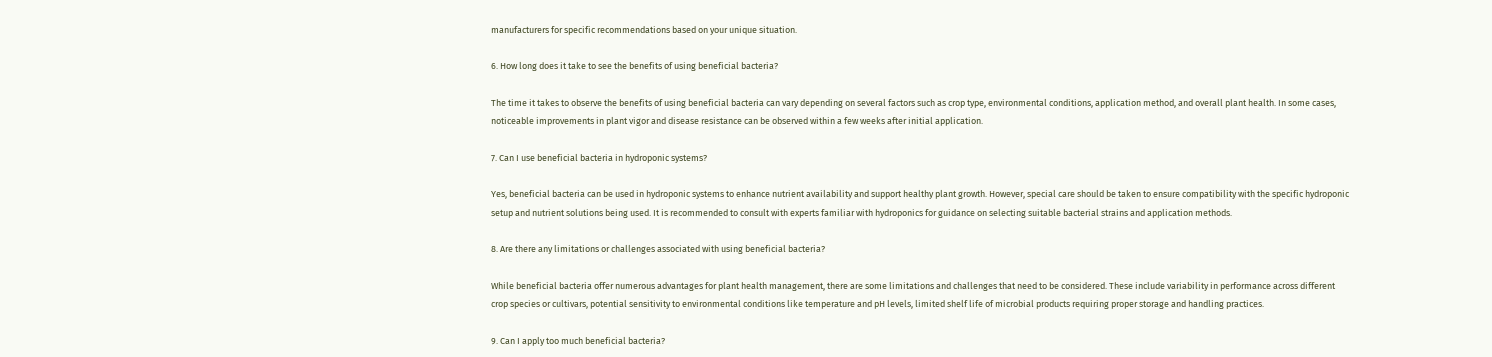manufacturers for specific recommendations based on your unique situation.

6. How long does it take to see the benefits of using beneficial bacteria?

The time it takes to observe the benefits of using beneficial bacteria can vary depending on several factors such as crop type, environmental conditions, application method, and overall plant health. In some cases, noticeable improvements in plant vigor and disease resistance can be observed within a few weeks after initial application.

7. Can I use beneficial bacteria in hydroponic systems?

Yes, beneficial bacteria can be used in hydroponic systems to enhance nutrient availability and support healthy plant growth. However, special care should be taken to ensure compatibility with the specific hydroponic setup and nutrient solutions being used. It is recommended to consult with experts familiar with hydroponics for guidance on selecting suitable bacterial strains and application methods.

8. Are there any limitations or challenges associated with using beneficial bacteria?

While beneficial bacteria offer numerous advantages for plant health management, there are some limitations and challenges that need to be considered. These include variability in performance across different crop species or cultivars, potential sensitivity to environmental conditions like temperature and pH levels, limited shelf life of microbial products requiring proper storage and handling practices.

9. Can I apply too much beneficial bacteria?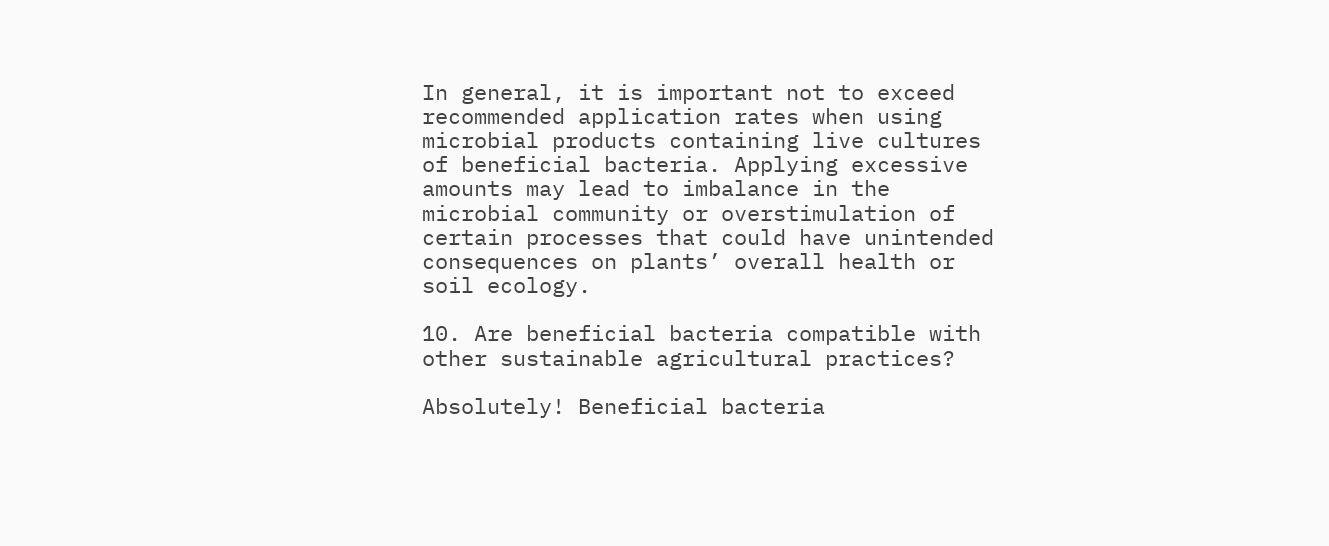In general, it is important not to exceed recommended application rates when using microbial products containing live cultures of beneficial bacteria. Applying excessive amounts may lead to imbalance in the microbial community or overstimulation of certain processes that could have unintended consequences on plants’ overall health or soil ecology.

10. Are beneficial bacteria compatible with other sustainable agricultural practices?

Absolutely! Beneficial bacteria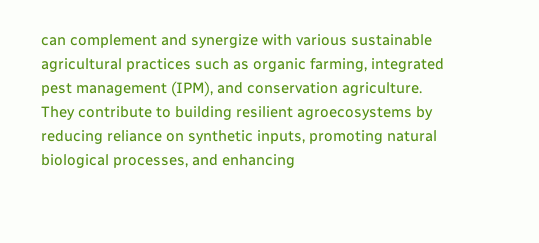can complement and synergize with various sustainable agricultural practices such as organic farming, integrated pest management (IPM), and conservation agriculture. They contribute to building resilient agroecosystems by reducing reliance on synthetic inputs, promoting natural biological processes, and enhancing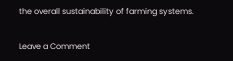the overall sustainability of farming systems.

Leave a Comment